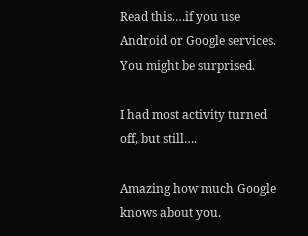Read this.…if you use Android or Google services. You might be surprised.

I had most activity turned off, but still….

Amazing how much Google knows about you.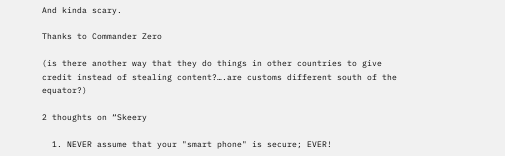And kinda scary.

Thanks to Commander Zero

(is there another way that they do things in other countries to give credit instead of stealing content?….are customs different south of the equator?)

2 thoughts on “Skeery

  1. NEVER assume that your "smart phone" is secure; EVER!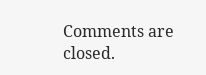Comments are closed.